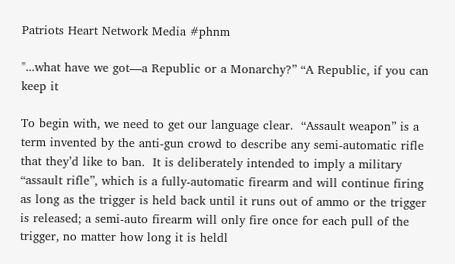Patriots Heart Network Media #phnm

"...what have we got—a Republic or a Monarchy?” “A Republic, if you can keep it

To begin with, we need to get our language clear.  “Assault weapon” is a term invented by the anti-gun crowd to describe any semi-automatic rifle that they’d like to ban.  It is deliberately intended to imply a military “assault rifle”, which is a fully-automatic firearm and will continue firing as long as the trigger is held back until it runs out of ammo or the trigger is released; a semi-auto firearm will only fire once for each pull of the trigger, no matter how long it is heldl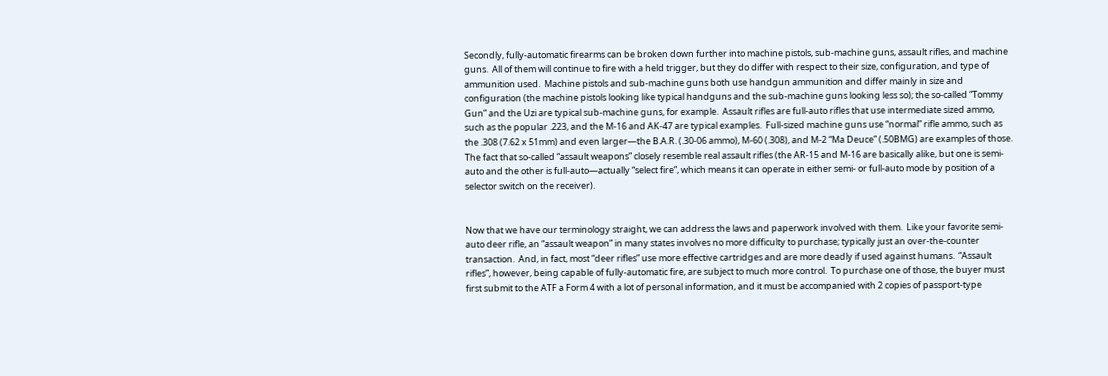Secondly, fully-automatic firearms can be broken down further into machine pistols, sub-machine guns, assault rifles, and machine guns.  All of them will continue to fire with a held trigger, but they do differ with respect to their size, configuration, and type of ammunition used.  Machine pistols and sub-machine guns both use handgun ammunition and differ mainly in size and configuration (the machine pistols looking like typical handguns and the sub-machine guns looking less so); the so-called “Tommy Gun” and the Uzi are typical sub-machine guns, for example.  Assault rifles are full-auto rifles that use intermediate sized ammo, such as the popular .223, and the M-16 and AK-47 are typical examples.  Full-sized machine guns use “normal” rifle ammo, such as the .308 (7.62 x 51mm) and even larger—the B.A.R. (.30-06 ammo), M-60 (.308), and M-2 “Ma Deuce” (.50BMG) are examples of those.  The fact that so-called “assault weapons” closely resemble real assault rifles (the AR-15 and M-16 are basically alike, but one is semi-auto and the other is full-auto—actually “select fire”, which means it can operate in either semi- or full-auto mode by position of a selector switch on the receiver).


Now that we have our terminology straight, we can address the laws and paperwork involved with them.  Like your favorite semi-auto deer rifle, an “assault weapon” in many states involves no more difficulty to purchase; typically just an over-the-counter transaction.  And, in fact, most “deer rifles” use more effective cartridges and are more deadly if used against humans.  “Assault rifles”, however, being capable of fully-automatic fire, are subject to much more control.  To purchase one of those, the buyer must first submit to the ATF a Form 4 with a lot of personal information, and it must be accompanied with 2 copies of passport-type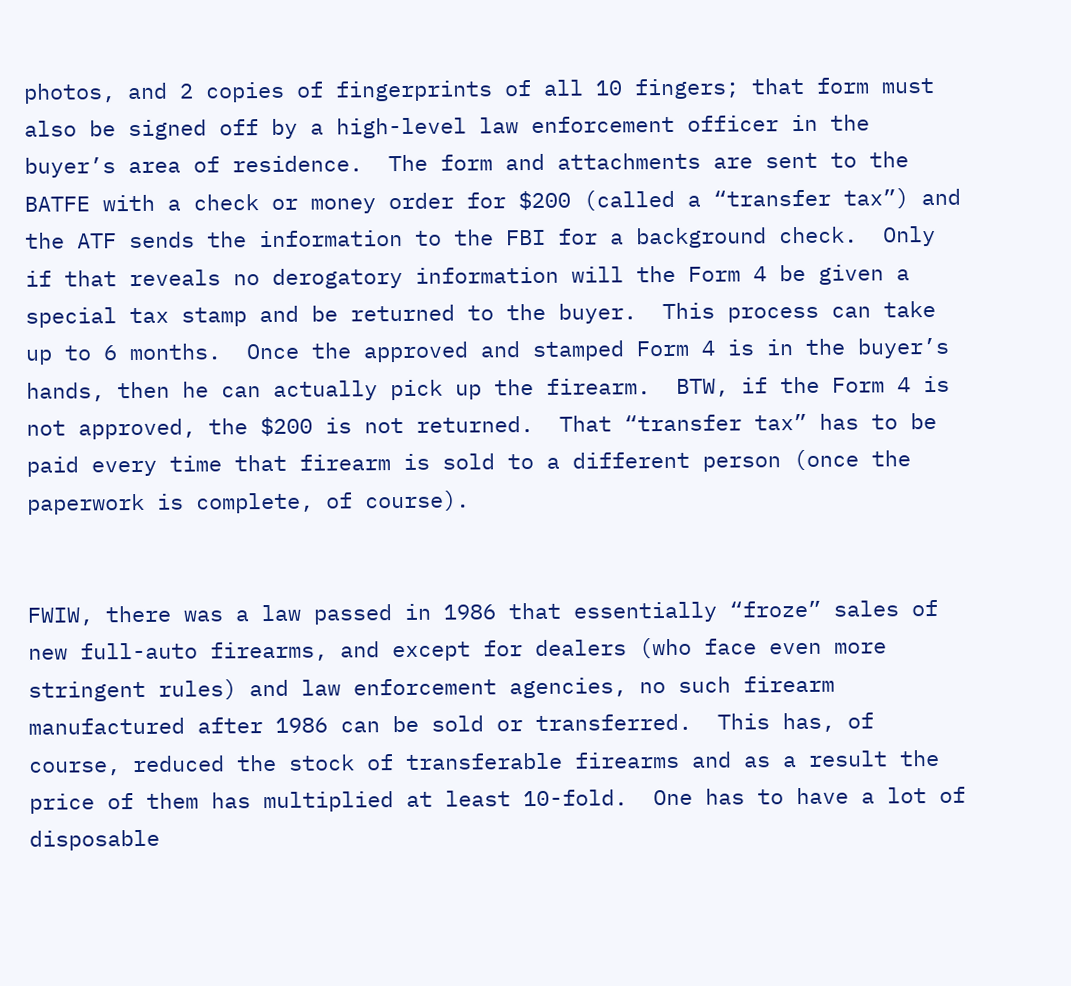photos, and 2 copies of fingerprints of all 10 fingers; that form must also be signed off by a high-level law enforcement officer in the buyer’s area of residence.  The form and attachments are sent to the BATFE with a check or money order for $200 (called a “transfer tax”) and the ATF sends the information to the FBI for a background check.  Only if that reveals no derogatory information will the Form 4 be given a special tax stamp and be returned to the buyer.  This process can take up to 6 months.  Once the approved and stamped Form 4 is in the buyer’s hands, then he can actually pick up the firearm.  BTW, if the Form 4 is not approved, the $200 is not returned.  That “transfer tax” has to be paid every time that firearm is sold to a different person (once the paperwork is complete, of course).


FWIW, there was a law passed in 1986 that essentially “froze” sales of new full-auto firearms, and except for dealers (who face even more stringent rules) and law enforcement agencies, no such firearm manufactured after 1986 can be sold or transferred.  This has, of course, reduced the stock of transferable firearms and as a result the price of them has multiplied at least 10-fold.  One has to have a lot of disposable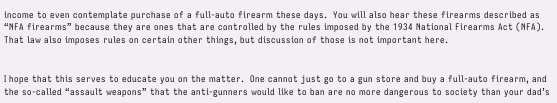income to even contemplate purchase of a full-auto firearm these days.  You will also hear these firearms described as “NFA firearms” because they are ones that are controlled by the rules imposed by the 1934 National Firearms Act (NFA).  That law also imposes rules on certain other things, but discussion of those is not important here.


I hope that this serves to educate you on the matter.  One cannot just go to a gun store and buy a full-auto firearm, and the so-called “assault weapons” that the anti-gunners would like to ban are no more dangerous to society than your dad’s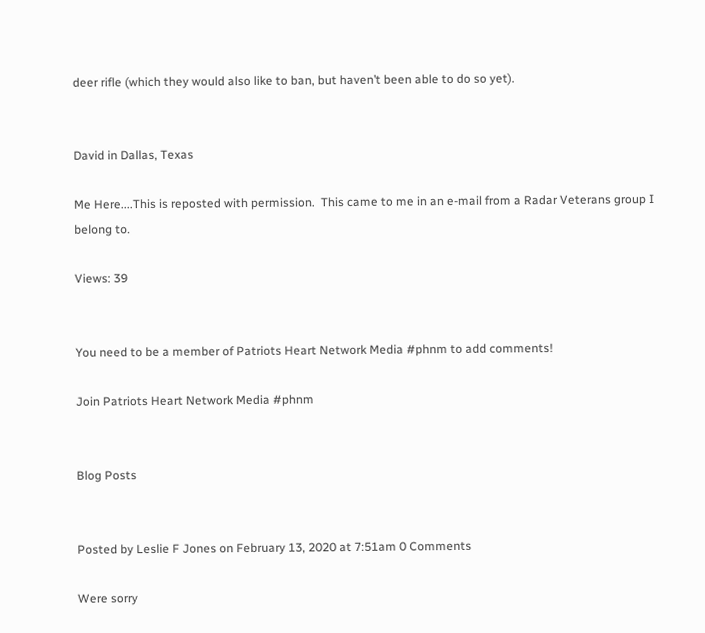deer rifle (which they would also like to ban, but haven’t been able to do so yet).


David in Dallas, Texas

Me Here....This is reposted with permission.  This came to me in an e-mail from a Radar Veterans group I belong to.

Views: 39


You need to be a member of Patriots Heart Network Media #phnm to add comments!

Join Patriots Heart Network Media #phnm


Blog Posts


Posted by Leslie F Jones on February 13, 2020 at 7:51am 0 Comments

Were sorry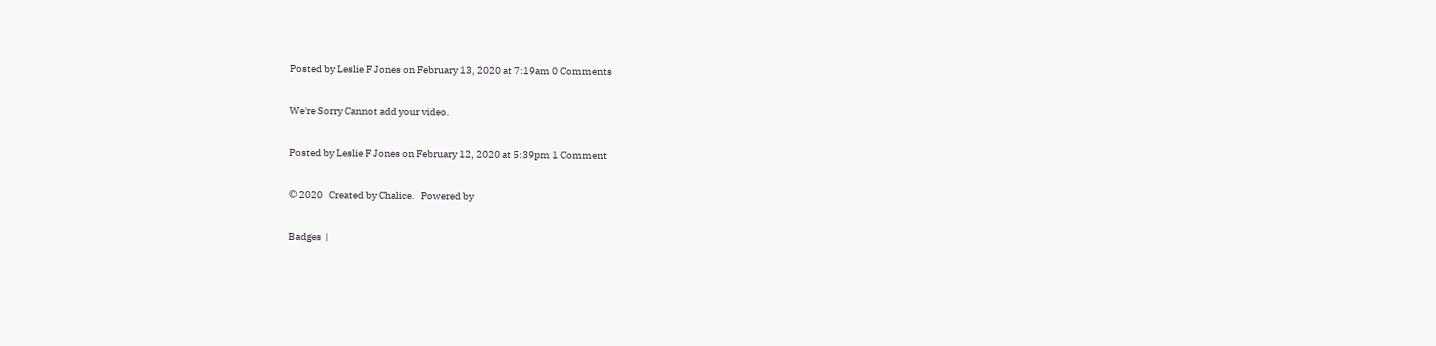Posted by Leslie F Jones on February 13, 2020 at 7:19am 0 Comments

We're Sorry Cannot add your video.

Posted by Leslie F Jones on February 12, 2020 at 5:39pm 1 Comment

© 2020   Created by Chalice.   Powered by

Badges  |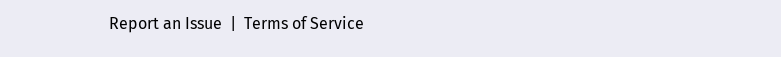Report an Issue  |  Terms of Service